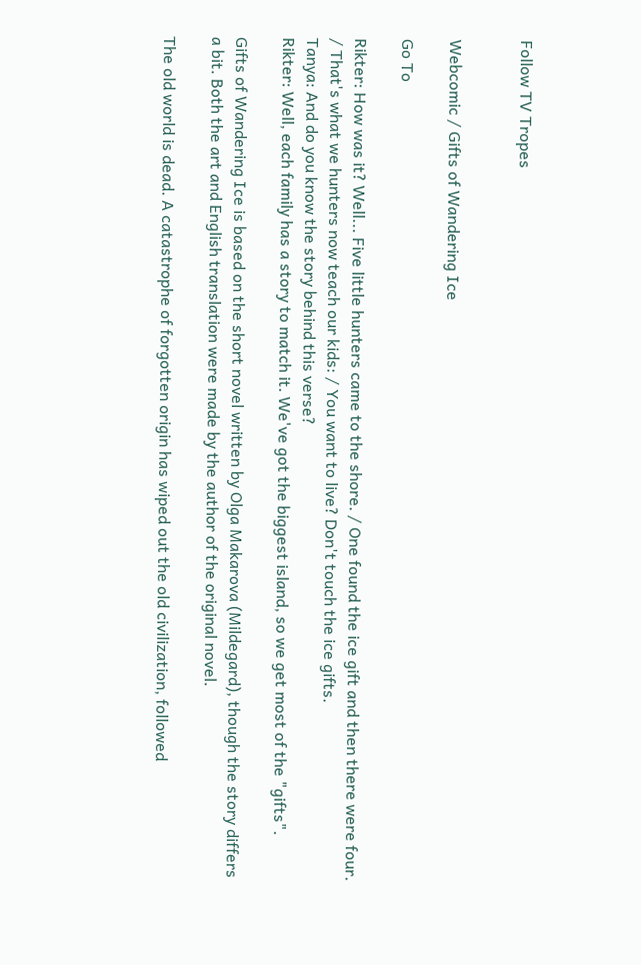Follow TV Tropes


Webcomic / Gifts of Wandering Ice

Go To

Rikter: How was it? Well... Five little hunters came to the shore. / One found the ice gift and then there were four. / That's what we hunters now teach our kids: / You want to live? Don't touch the ice gifts.
Tanya: And do you know the story behind this verse?
Rikter: Well, each family has a story to match it. We've got the biggest island, so we get most of the "gifts".

Gifts of Wandering Ice is based on the short novel written by Olga Makarova (Mildegard), though the story differs a bit. Both the art and English translation were made by the author of the original novel.

The old world is dead. A catastrophe of forgotten origin has wiped out the old civilization, followed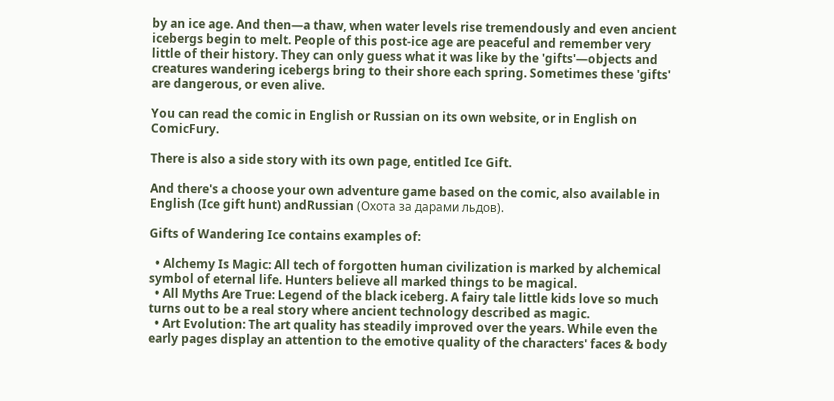by an ice age. And then—a thaw, when water levels rise tremendously and even ancient icebergs begin to melt. People of this post-ice age are peaceful and remember very little of their history. They can only guess what it was like by the 'gifts'—objects and creatures wandering icebergs bring to their shore each spring. Sometimes these 'gifts' are dangerous, or even alive.

You can read the comic in English or Russian on its own website, or in English on ComicFury.

There is also a side story with its own page, entitled Ice Gift.

And there's a choose your own adventure game based on the comic, also available in English (Ice gift hunt) andRussian (Охота за дарами льдов).

Gifts of Wandering Ice contains examples of:

  • Alchemy Is Magic: All tech of forgotten human civilization is marked by alchemical symbol of eternal life. Hunters believe all marked things to be magical.
  • All Myths Are True: Legend of the black iceberg. A fairy tale little kids love so much turns out to be a real story where ancient technology described as magic.
  • Art Evolution: The art quality has steadily improved over the years. While even the early pages display an attention to the emotive quality of the characters' faces & body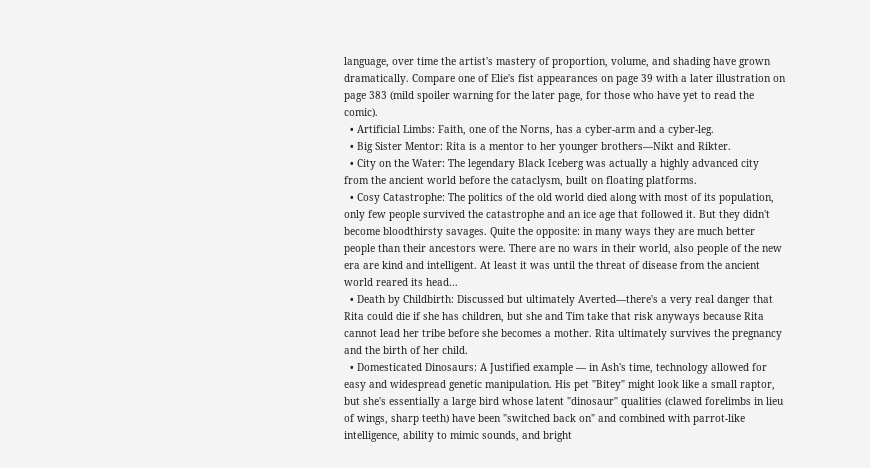language, over time the artist's mastery of proportion, volume, and shading have grown dramatically. Compare one of Elie's fist appearances on page 39 with a later illustration on page 383 (mild spoiler warning for the later page, for those who have yet to read the comic).
  • Artificial Limbs: Faith, one of the Norns, has a cyber-arm and a cyber-leg.
  • Big Sister Mentor: Rita is a mentor to her younger brothers—Nikt and Rikter.
  • City on the Water: The legendary Black Iceberg was actually a highly advanced city from the ancient world before the cataclysm, built on floating platforms.
  • Cosy Catastrophe: The politics of the old world died along with most of its population, only few people survived the catastrophe and an ice age that followed it. But they didn't become bloodthirsty savages. Quite the opposite: in many ways they are much better people than their ancestors were. There are no wars in their world, also people of the new era are kind and intelligent. At least it was until the threat of disease from the ancient world reared its head...
  • Death by Childbirth: Discussed but ultimately Averted—there's a very real danger that Rita could die if she has children, but she and Tim take that risk anyways because Rita cannot lead her tribe before she becomes a mother. Rita ultimately survives the pregnancy and the birth of her child.
  • Domesticated Dinosaurs: A Justified example — in Ash's time, technology allowed for easy and widespread genetic manipulation. His pet "Bitey" might look like a small raptor, but she's essentially a large bird whose latent "dinosaur" qualities (clawed forelimbs in lieu of wings, sharp teeth) have been "switched back on" and combined with parrot-like intelligence, ability to mimic sounds, and bright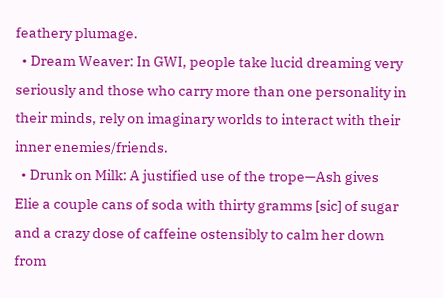feathery plumage.
  • Dream Weaver: In GWI, people take lucid dreaming very seriously and those who carry more than one personality in their minds, rely on imaginary worlds to interact with their inner enemies/friends.
  • Drunk on Milk: A justified use of the trope—Ash gives Elie a couple cans of soda with thirty gramms [sic] of sugar and a crazy dose of caffeine ostensibly to calm her down from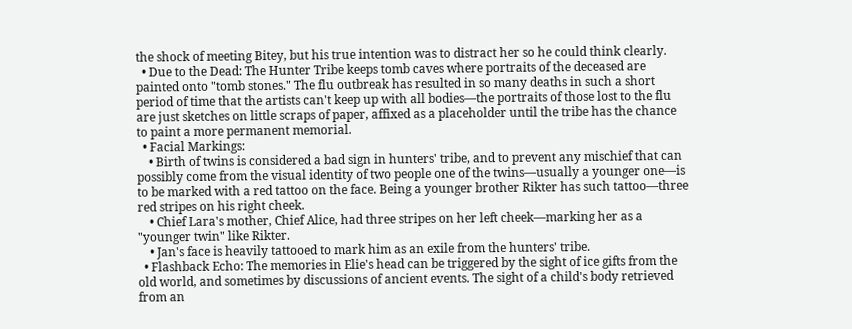the shock of meeting Bitey, but his true intention was to distract her so he could think clearly.
  • Due to the Dead: The Hunter Tribe keeps tomb caves where portraits of the deceased are painted onto "tomb stones." The flu outbreak has resulted in so many deaths in such a short period of time that the artists can't keep up with all bodies—the portraits of those lost to the flu are just sketches on little scraps of paper, affixed as a placeholder until the tribe has the chance to paint a more permanent memorial.
  • Facial Markings:
    • Birth of twins is considered a bad sign in hunters' tribe, and to prevent any mischief that can possibly come from the visual identity of two people one of the twins—usually a younger one—is to be marked with a red tattoo on the face. Being a younger brother Rikter has such tattoo—three red stripes on his right cheek.
    • Chief Lara's mother, Chief Alice, had three stripes on her left cheek—marking her as a "younger twin" like Rikter.
    • Jan's face is heavily tattooed to mark him as an exile from the hunters' tribe.
  • Flashback Echo: The memories in Elie's head can be triggered by the sight of ice gifts from the old world, and sometimes by discussions of ancient events. The sight of a child's body retrieved from an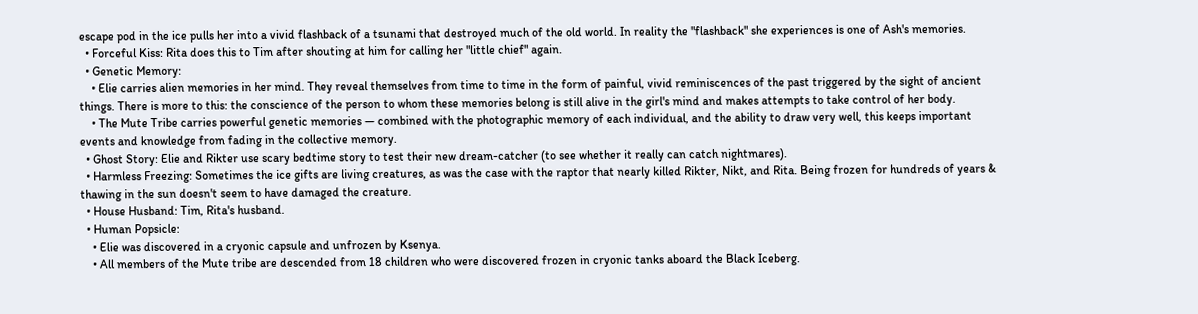escape pod in the ice pulls her into a vivid flashback of a tsunami that destroyed much of the old world. In reality the "flashback" she experiences is one of Ash's memories.
  • Forceful Kiss: Rita does this to Tim after shouting at him for calling her "little chief" again.
  • Genetic Memory:
    • Elie carries alien memories in her mind. They reveal themselves from time to time in the form of painful, vivid reminiscences of the past triggered by the sight of ancient things. There is more to this: the conscience of the person to whom these memories belong is still alive in the girl's mind and makes attempts to take control of her body.
    • The Mute Tribe carries powerful genetic memories — combined with the photographic memory of each individual, and the ability to draw very well, this keeps important events and knowledge from fading in the collective memory.
  • Ghost Story: Elie and Rikter use scary bedtime story to test their new dream-catcher (to see whether it really can catch nightmares).
  • Harmless Freezing: Sometimes the ice gifts are living creatures, as was the case with the raptor that nearly killed Rikter, Nikt, and Rita. Being frozen for hundreds of years & thawing in the sun doesn't seem to have damaged the creature.
  • House Husband: Tim, Rita's husband.
  • Human Popsicle:
    • Elie was discovered in a cryonic capsule and unfrozen by Ksenya.
    • All members of the Mute tribe are descended from 18 children who were discovered frozen in cryonic tanks aboard the Black Iceberg.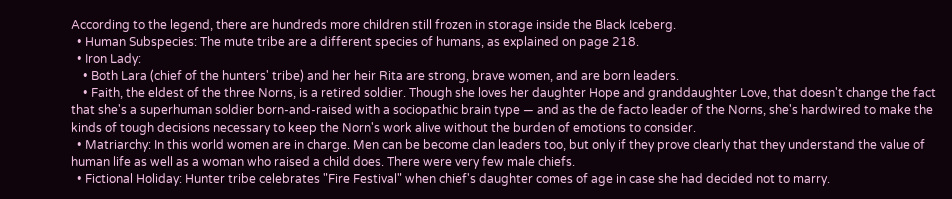According to the legend, there are hundreds more children still frozen in storage inside the Black Iceberg.
  • Human Subspecies: The mute tribe are a different species of humans, as explained on page 218.
  • Iron Lady:
    • Both Lara (chief of the hunters' tribe) and her heir Rita are strong, brave women, and are born leaders.
    • Faith, the eldest of the three Norns, is a retired soldier. Though she loves her daughter Hope and granddaughter Love, that doesn't change the fact that she's a superhuman soldier born-and-raised with a sociopathic brain type — and as the de facto leader of the Norns, she's hardwired to make the kinds of tough decisions necessary to keep the Norn's work alive without the burden of emotions to consider.
  • Matriarchy: In this world women are in charge. Men can be become clan leaders too, but only if they prove clearly that they understand the value of human life as well as a woman who raised a child does. There were very few male chiefs.
  • Fictional Holiday: Hunter tribe celebrates "Fire Festival" when chief's daughter comes of age in case she had decided not to marry.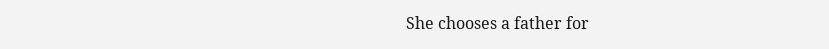She chooses a father for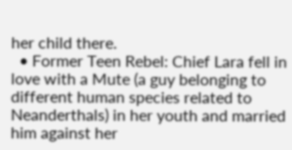her child there.
  • Former Teen Rebel: Chief Lara fell in love with a Mute (a guy belonging to different human species related to Neanderthals) in her youth and married him against her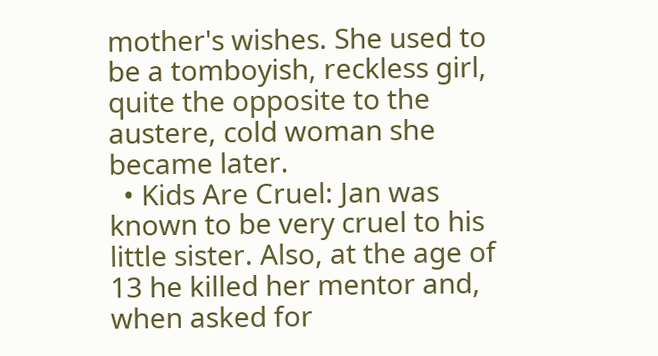mother's wishes. She used to be a tomboyish, reckless girl, quite the opposite to the austere, cold woman she became later.
  • Kids Are Cruel: Jan was known to be very cruel to his little sister. Also, at the age of 13 he killed her mentor and, when asked for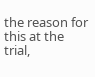the reason for this at the trial,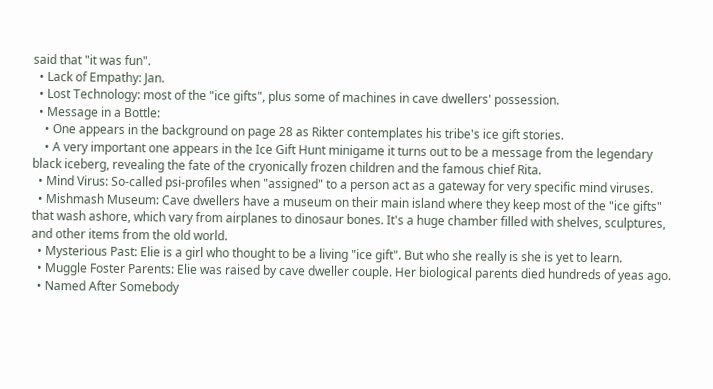said that "it was fun".
  • Lack of Empathy: Jan.
  • Lost Technology: most of the "ice gifts", plus some of machines in cave dwellers' possession.
  • Message in a Bottle:
    • One appears in the background on page 28 as Rikter contemplates his tribe's ice gift stories.
    • A very important one appears in the Ice Gift Hunt minigame it turns out to be a message from the legendary black iceberg, revealing the fate of the cryonically frozen children and the famous chief Rita.
  • Mind Virus: So-called psi-profiles when "assigned" to a person act as a gateway for very specific mind viruses.
  • Mishmash Museum: Cave dwellers have a museum on their main island where they keep most of the "ice gifts" that wash ashore, which vary from airplanes to dinosaur bones. It's a huge chamber filled with shelves, sculptures, and other items from the old world.
  • Mysterious Past: Elie is a girl who thought to be a living "ice gift". But who she really is she is yet to learn.
  • Muggle Foster Parents: Elie was raised by cave dweller couple. Her biological parents died hundreds of yeas ago.
  • Named After Somebody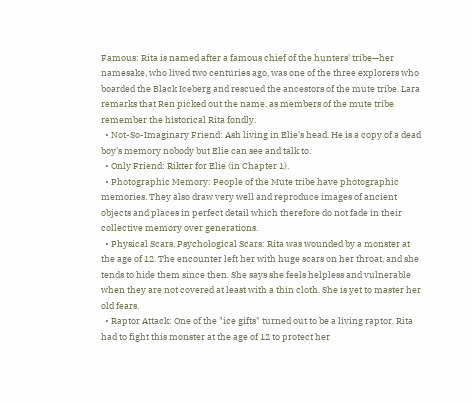Famous: Rita is named after a famous chief of the hunters' tribe—her namesake, who lived two centuries ago, was one of the three explorers who boarded the Black Iceberg and rescued the ancestors of the mute tribe. Lara remarks that Ren picked out the name, as members of the mute tribe remember the historical Rita fondly.
  • Not-So-Imaginary Friend: Ash living in Elie's head. He is a copy of a dead boy's memory nobody but Elie can see and talk to.
  • Only Friend: Rikter for Elie (in Chapter 1).
  • Photographic Memory: People of the Mute tribe have photographic memories. They also draw very well and reproduce images of ancient objects and places in perfect detail which therefore do not fade in their collective memory over generations.
  • Physical Scars, Psychological Scars: Rita was wounded by a monster at the age of 12. The encounter left her with huge scars on her throat, and she tends to hide them since then. She says she feels helpless and vulnerable when they are not covered at least with a thin cloth. She is yet to master her old fears.
  • Raptor Attack: One of the "ice gifts" turned out to be a living raptor. Rita had to fight this monster at the age of 12 to protect her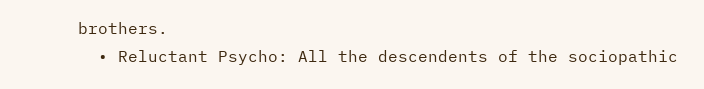brothers.
  • Reluctant Psycho: All the descendents of the sociopathic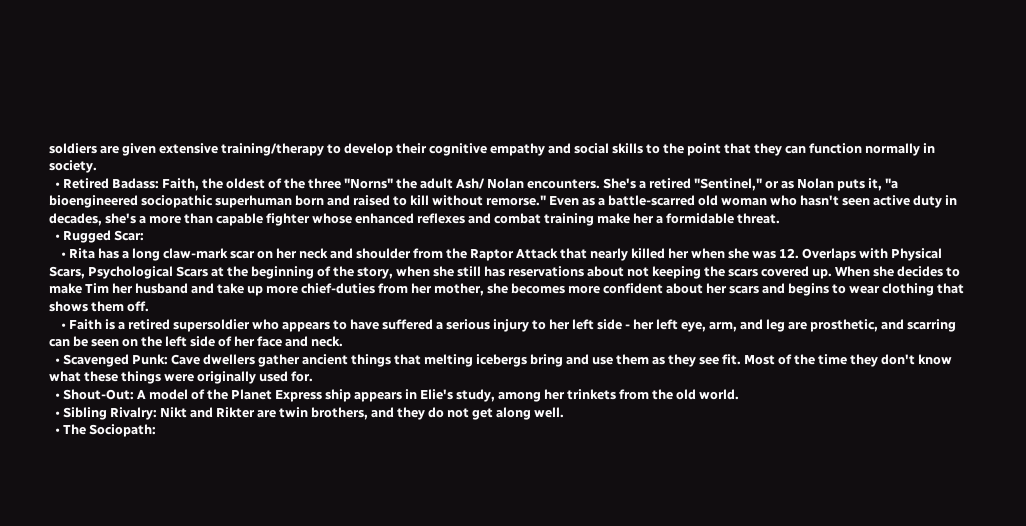soldiers are given extensive training/therapy to develop their cognitive empathy and social skills to the point that they can function normally in society.
  • Retired Badass: Faith, the oldest of the three "Norns" the adult Ash/ Nolan encounters. She's a retired "Sentinel," or as Nolan puts it, "a bioengineered sociopathic superhuman born and raised to kill without remorse." Even as a battle-scarred old woman who hasn't seen active duty in decades, she's a more than capable fighter whose enhanced reflexes and combat training make her a formidable threat.
  • Rugged Scar:
    • Rita has a long claw-mark scar on her neck and shoulder from the Raptor Attack that nearly killed her when she was 12. Overlaps with Physical Scars, Psychological Scars at the beginning of the story, when she still has reservations about not keeping the scars covered up. When she decides to make Tim her husband and take up more chief-duties from her mother, she becomes more confident about her scars and begins to wear clothing that shows them off.
    • Faith is a retired supersoldier who appears to have suffered a serious injury to her left side - her left eye, arm, and leg are prosthetic, and scarring can be seen on the left side of her face and neck.
  • Scavenged Punk: Cave dwellers gather ancient things that melting icebergs bring and use them as they see fit. Most of the time they don't know what these things were originally used for.
  • Shout-Out: A model of the Planet Express ship appears in Elie's study, among her trinkets from the old world.
  • Sibling Rivalry: Nikt and Rikter are twin brothers, and they do not get along well.
  • The Sociopath: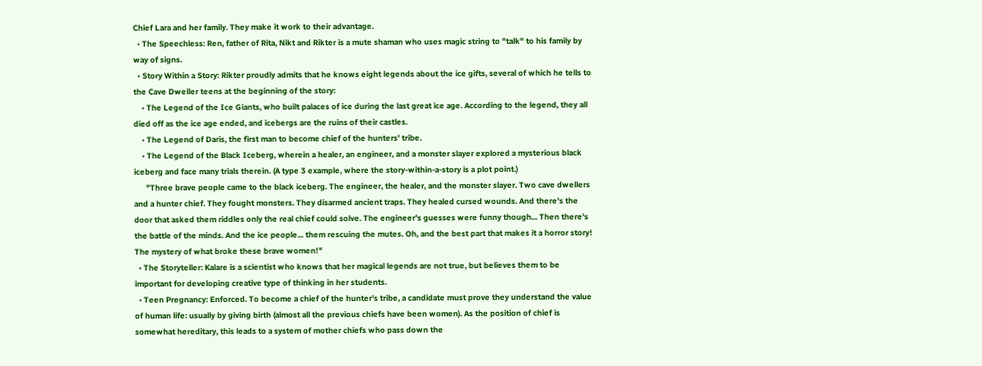Chief Lara and her family. They make it work to their advantage.
  • The Speechless: Ren, father of Rita, Nikt and Rikter is a mute shaman who uses magic string to "talk" to his family by way of signs.
  • Story Within a Story: Rikter proudly admits that he knows eight legends about the ice gifts, several of which he tells to the Cave Dweller teens at the beginning of the story:
    • The Legend of the Ice Giants, who built palaces of ice during the last great ice age. According to the legend, they all died off as the ice age ended, and icebergs are the ruins of their castles.
    • The Legend of Daris, the first man to become chief of the hunters' tribe.
    • The Legend of the Black Iceberg, wherein a healer, an engineer, and a monster slayer explored a mysterious black iceberg and face many trials therein. (A type 3 example, where the story-within-a-story is a plot point.)
      "Three brave people came to the black iceberg. The engineer, the healer, and the monster slayer. Two cave dwellers and a hunter chief. They fought monsters. They disarmed ancient traps. They healed cursed wounds. And there's the door that asked them riddles only the real chief could solve. The engineer's guesses were funny though... Then there's the battle of the minds. And the ice people... them rescuing the mutes. Oh, and the best part that makes it a horror story! The mystery of what broke these brave women!"
  • The Storyteller: Kalare is a scientist who knows that her magical legends are not true, but believes them to be important for developing creative type of thinking in her students.
  • Teen Pregnancy: Enforced. To become a chief of the hunter's tribe, a candidate must prove they understand the value of human life: usually by giving birth (almost all the previous chiefs have been women). As the position of chief is somewhat hereditary, this leads to a system of mother chiefs who pass down the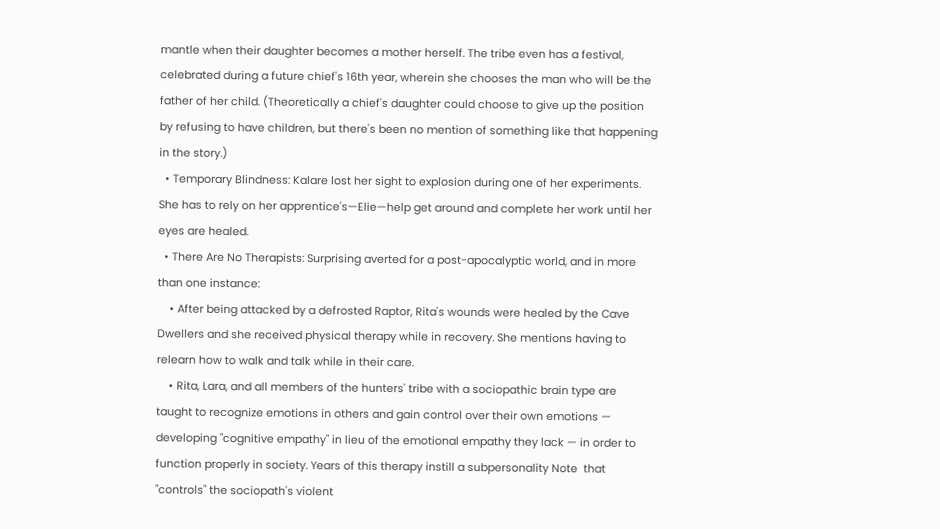mantle when their daughter becomes a mother herself. The tribe even has a festival, celebrated during a future chief's 16th year, wherein she chooses the man who will be the father of her child. (Theoretically a chief's daughter could choose to give up the position by refusing to have children, but there's been no mention of something like that happening in the story.)
  • Temporary Blindness: Kalare lost her sight to explosion during one of her experiments. She has to rely on her apprentice's—Elie—help get around and complete her work until her eyes are healed.
  • There Are No Therapists: Surprising averted for a post-apocalyptic world, and in more than one instance:
    • After being attacked by a defrosted Raptor, Rita's wounds were healed by the Cave Dwellers and she received physical therapy while in recovery. She mentions having to relearn how to walk and talk while in their care.
    • Rita, Lara, and all members of the hunters' tribe with a sociopathic brain type are taught to recognize emotions in others and gain control over their own emotions — developing "cognitive empathy" in lieu of the emotional empathy they lack — in order to function properly in society. Years of this therapy instill a subpersonality Note  that "controls" the sociopath's violent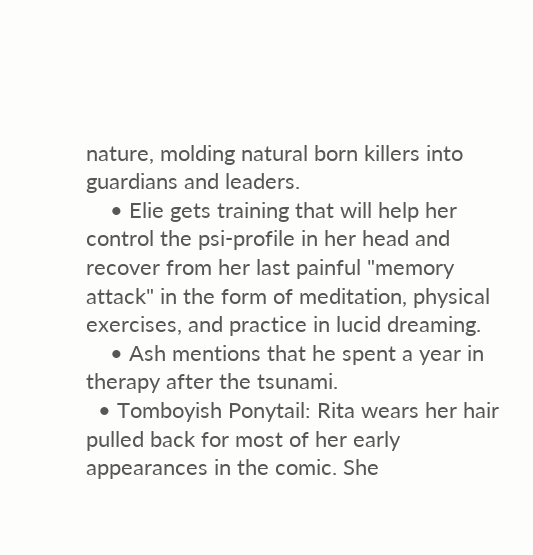nature, molding natural born killers into guardians and leaders.
    • Elie gets training that will help her control the psi-profile in her head and recover from her last painful "memory attack" in the form of meditation, physical exercises, and practice in lucid dreaming.
    • Ash mentions that he spent a year in therapy after the tsunami.
  • Tomboyish Ponytail: Rita wears her hair pulled back for most of her early appearances in the comic. She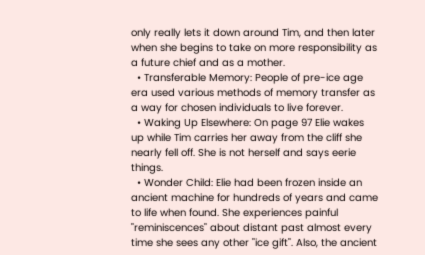only really lets it down around Tim, and then later when she begins to take on more responsibility as a future chief and as a mother.
  • Transferable Memory: People of pre-ice age era used various methods of memory transfer as a way for chosen individuals to live forever.
  • Waking Up Elsewhere: On page 97 Elie wakes up while Tim carries her away from the cliff she nearly fell off. She is not herself and says eerie things.
  • Wonder Child: Elie had been frozen inside an ancient machine for hundreds of years and came to life when found. She experiences painful "reminiscences" about distant past almost every time she sees any other "ice gift". Also, the ancient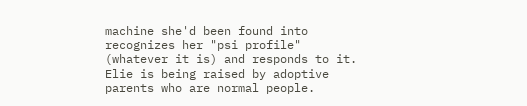machine she'd been found into recognizes her "psi profile" (whatever it is) and responds to it. Elie is being raised by adoptive parents who are normal people.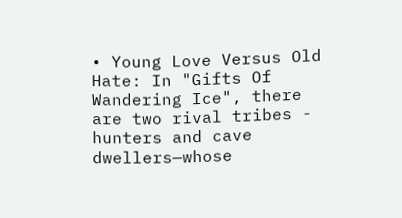• Young Love Versus Old Hate: In "Gifts Of Wandering Ice", there are two rival tribes - hunters and cave dwellers—whose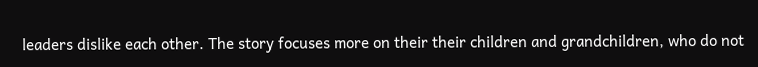leaders dislike each other. The story focuses more on their their children and grandchildren, who do not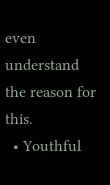even understand the reason for this.
  • Youthful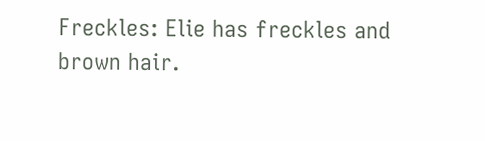Freckles: Elie has freckles and brown hair.